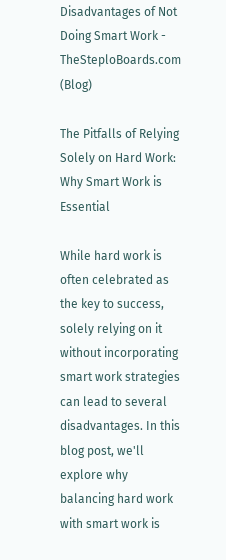Disadvantages of Not Doing Smart Work - TheSteploBoards.com (Blog)

The Pitfalls of Relying Solely on Hard Work: Why Smart Work is Essential

While hard work is often celebrated as the key to success, solely relying on it without incorporating smart work strategies can lead to several disadvantages. In this blog post, we'll explore why balancing hard work with smart work is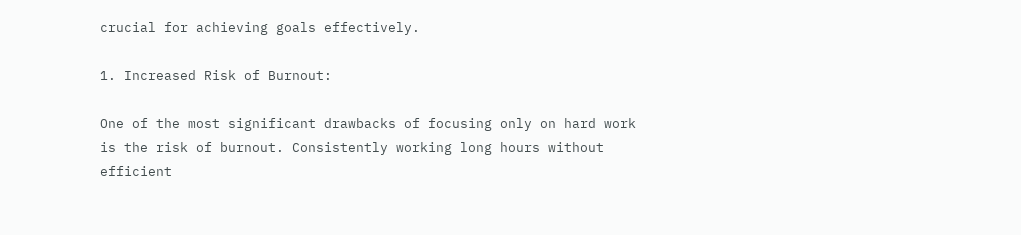crucial for achieving goals effectively.

1. Increased Risk of Burnout:

One of the most significant drawbacks of focusing only on hard work is the risk of burnout. Consistently working long hours without efficient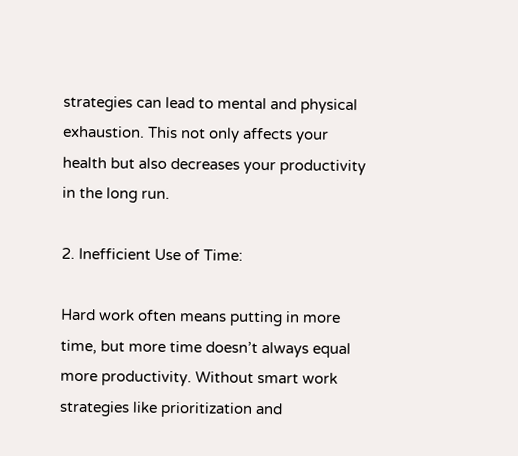strategies can lead to mental and physical exhaustion. This not only affects your health but also decreases your productivity in the long run.

2. Inefficient Use of Time:

Hard work often means putting in more time, but more time doesn’t always equal more productivity. Without smart work strategies like prioritization and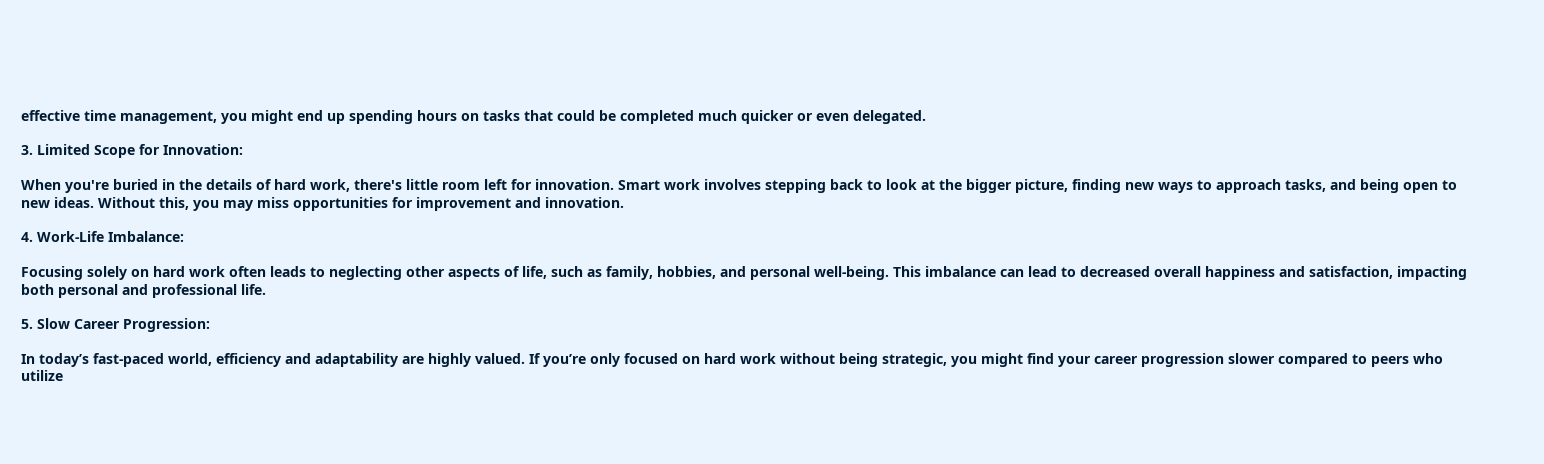effective time management, you might end up spending hours on tasks that could be completed much quicker or even delegated.

3. Limited Scope for Innovation:

When you're buried in the details of hard work, there's little room left for innovation. Smart work involves stepping back to look at the bigger picture, finding new ways to approach tasks, and being open to new ideas. Without this, you may miss opportunities for improvement and innovation.

4. Work-Life Imbalance:

Focusing solely on hard work often leads to neglecting other aspects of life, such as family, hobbies, and personal well-being. This imbalance can lead to decreased overall happiness and satisfaction, impacting both personal and professional life.

5. Slow Career Progression:

In today’s fast-paced world, efficiency and adaptability are highly valued. If you’re only focused on hard work without being strategic, you might find your career progression slower compared to peers who utilize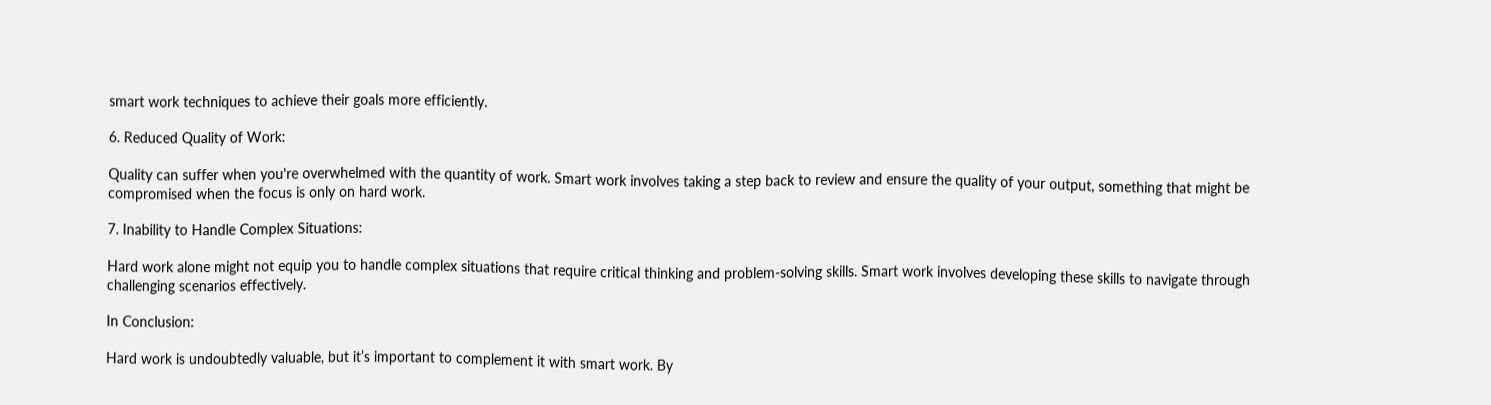smart work techniques to achieve their goals more efficiently.

6. Reduced Quality of Work:

Quality can suffer when you're overwhelmed with the quantity of work. Smart work involves taking a step back to review and ensure the quality of your output, something that might be compromised when the focus is only on hard work.

7. Inability to Handle Complex Situations:

Hard work alone might not equip you to handle complex situations that require critical thinking and problem-solving skills. Smart work involves developing these skills to navigate through challenging scenarios effectively.

In Conclusion:

Hard work is undoubtedly valuable, but it’s important to complement it with smart work. By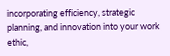incorporating efficiency, strategic planning, and innovation into your work ethic,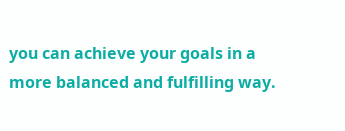you can achieve your goals in a more balanced and fulfilling way.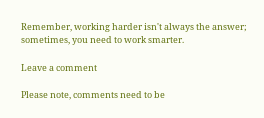Remember, working harder isn't always the answer; sometimes, you need to work smarter.

Leave a comment

Please note, comments need to be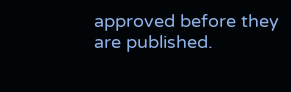approved before they are published.